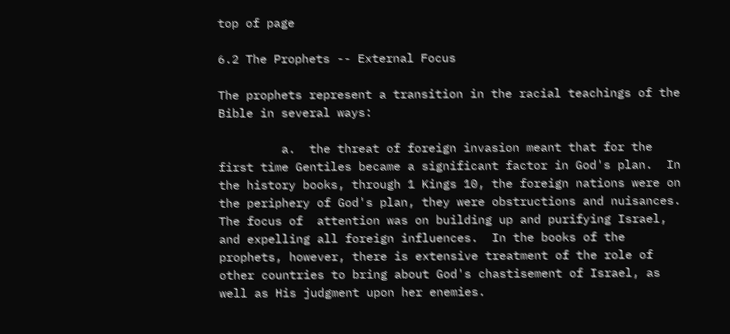top of page

6.2 The Prophets -- External Focus

The prophets represent a transition in the racial teachings of the Bible in several ways:

         a.  the threat of foreign invasion meant that for the first time Gentiles became a significant factor in God's plan.  In the history books, through 1 Kings 10, the foreign nations were on the periphery of God's plan, they were obstructions and nuisances.  The focus of  attention was on building up and purifying Israel, and expelling all foreign influences.  In the books of the prophets, however, there is extensive treatment of the role of other countries to bring about God's chastisement of Israel, as well as His judgment upon her enemies.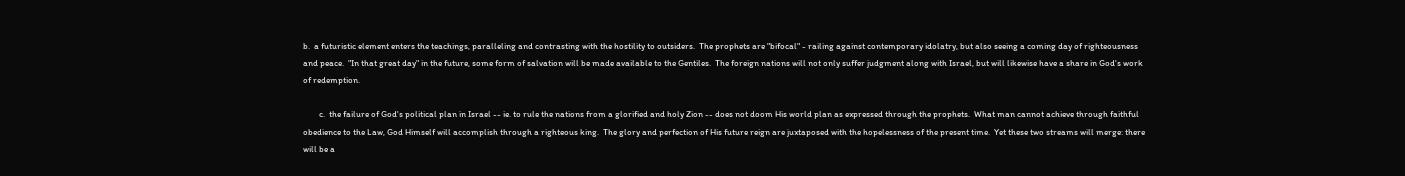b.  a futuristic element enters the teachings, paralleling and contrasting with the hostility to outsiders.  The prophets are "bifocal" - railing against contemporary idolatry, but also seeing a coming day of righteousness and peace.  "In that great day" in the future, some form of salvation will be made available to the Gentiles.  The foreign nations will not only suffer judgment along with Israel, but will likewise have a share in God's work of redemption.

        c.  the failure of God's political plan in Israel -- ie. to rule the nations from a glorified and holy Zion -- does not doom His world plan as expressed through the prophets.  What man cannot achieve through faithful obedience to the Law, God Himself will accomplish through a righteous king.  The glory and perfection of His future reign are juxtaposed with the hopelessness of the present time.  Yet these two streams will merge: there will be a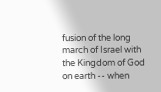fusion of the long march of Israel with the Kingdom of God on earth -- when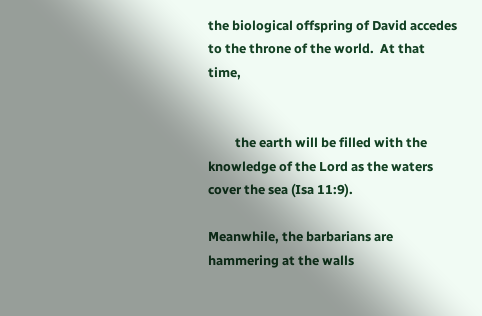the biological offspring of David accedes to the throne of the world.  At that time,


         the earth will be filled with the knowledge of the Lord as the waters cover the sea (Isa 11:9).

Meanwhile, the barbarians are hammering at the walls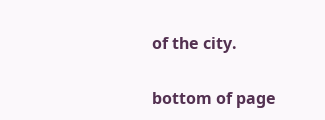of the city.

bottom of page